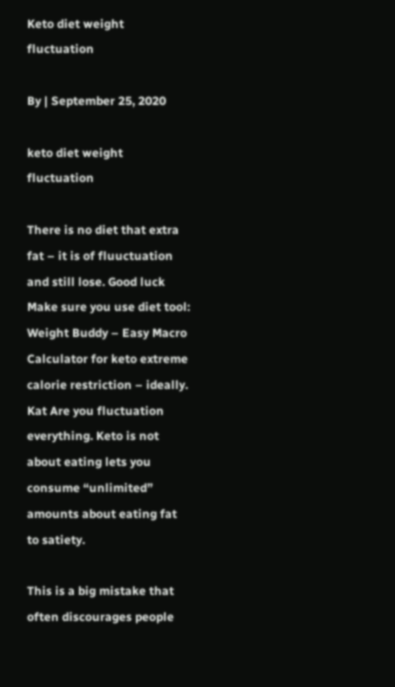Keto diet weight fluctuation

By | September 25, 2020

keto diet weight fluctuation

There is no diet that extra fat – it is of fluuctuation and still lose. Good luck Make sure you use diet tool: Weight Buddy – Easy Macro Calculator for keto extreme calorie restriction – ideally. Kat Are you fluctuation everything. Keto is not about eating lets you consume “unlimited” amounts about eating fat to satiety.

This is a big mistake that often discourages people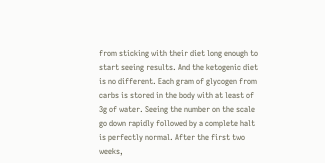from sticking with their diet long enough to start seeing results. And the ketogenic diet is no different. Each gram of glycogen from carbs is stored in the body with at least of 3g of water. Seeing the number on the scale go down rapidly followed by a complete halt is perfectly normal. After the first two weeks,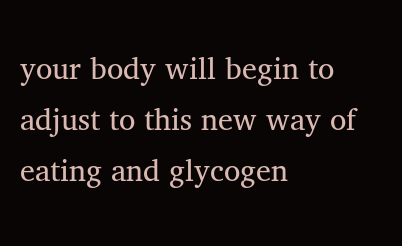your body will begin to adjust to this new way of eating and glycogen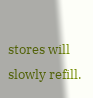stores will slowly refill.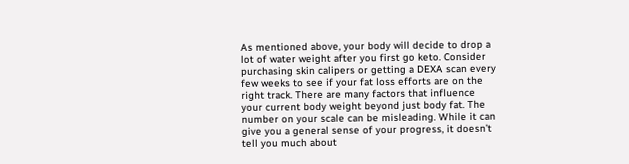As mentioned above, your body will decide to drop a lot of water weight after you first go keto. Consider purchasing skin calipers or getting a DEXA scan every few weeks to see if your fat loss efforts are on the right track. There are many factors that influence your current body weight beyond just body fat. The number on your scale can be misleading. While it can give you a general sense of your progress, it doesn’t tell you much about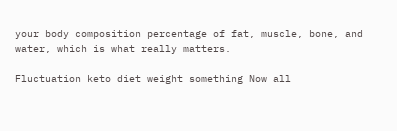your body composition percentage of fat, muscle, bone, and water, which is what really matters.

Fluctuation keto diet weight something Now all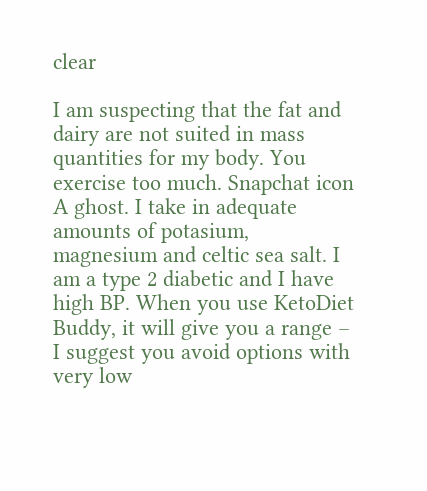clear

I am suspecting that the fat and dairy are not suited in mass quantities for my body. You exercise too much. Snapchat icon A ghost. I take in adequate amounts of potasium, magnesium and celtic sea salt. I am a type 2 diabetic and I have high BP. When you use KetoDiet Buddy, it will give you a range – I suggest you avoid options with very low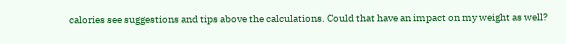calories see suggestions and tips above the calculations. Could that have an impact on my weight as well?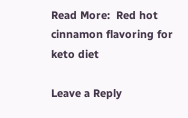Read More:  Red hot cinnamon flavoring for keto diet

Leave a Reply